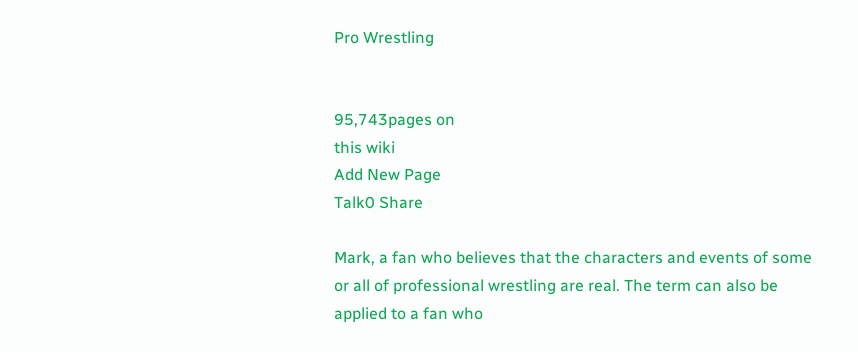Pro Wrestling


95,743pages on
this wiki
Add New Page
Talk0 Share

Mark, a fan who believes that the characters and events of some or all of professional wrestling are real. The term can also be applied to a fan who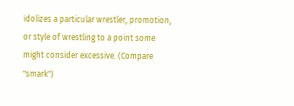idolizes a particular wrestler, promotion, or style of wrestling to a point some might consider excessive. (Compare "smark")